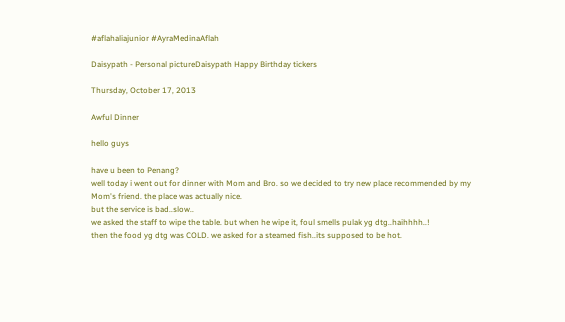#aflahaliajunior #AyraMedinaAflah

Daisypath - Personal pictureDaisypath Happy Birthday tickers

Thursday, October 17, 2013

Awful Dinner

hello guys

have u been to Penang?
well today i went out for dinner with Mom and Bro. so we decided to try new place recommended by my Mom's friend. the place was actually nice.
but the service is bad..slow..
we asked the staff to wipe the table. but when he wipe it, foul smells pulak yg dtg..haihhhh..!
then the food yg dtg was COLD. we asked for a steamed fish..its supposed to be hot.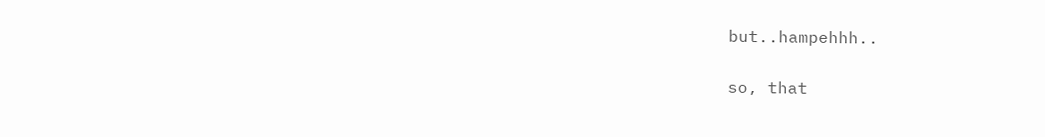but..hampehhh..

so, that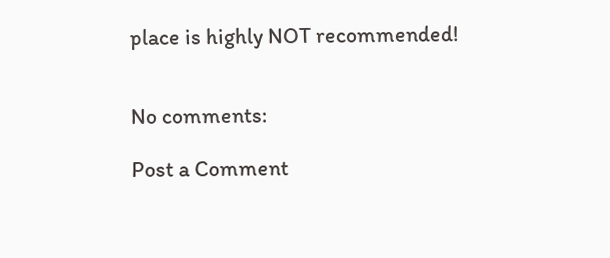place is highly NOT recommended!


No comments:

Post a Comment